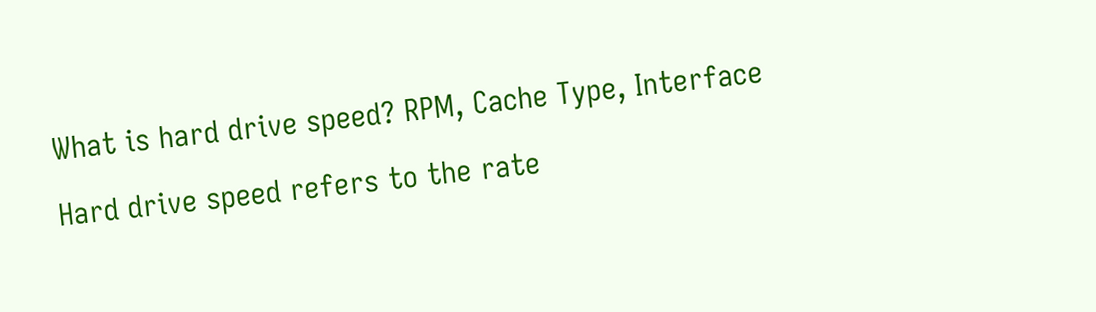What is hard drive speed? RPM, Cache Type, Interface

Hard drive speed refers to the rate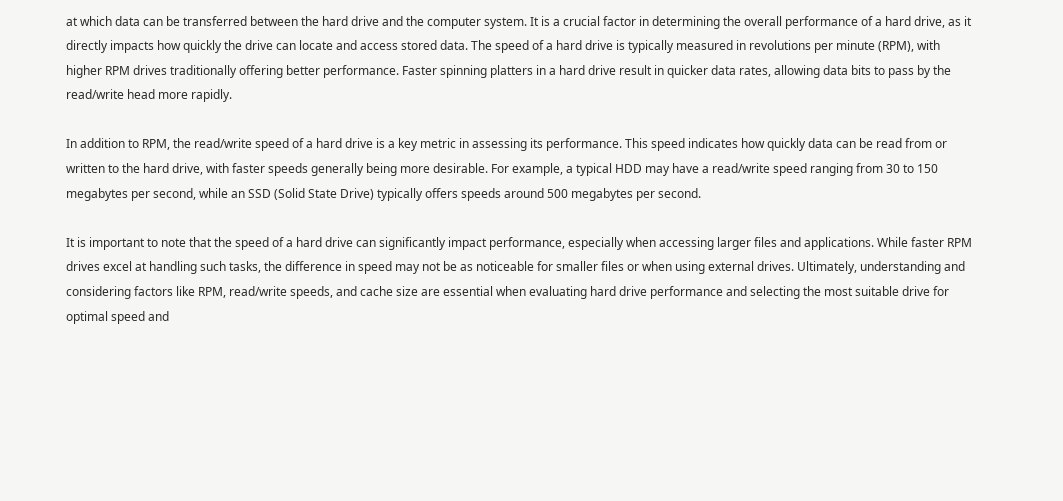at which data can be transferred between the hard drive and the computer system. It is a crucial factor in determining the overall performance of a hard drive, as it directly impacts how quickly the drive can locate and access stored data. The speed of a hard drive is typically measured in revolutions per minute (RPM), with higher RPM drives traditionally offering better performance. Faster spinning platters in a hard drive result in quicker data rates, allowing data bits to pass by the read/write head more rapidly.

In addition to RPM, the read/write speed of a hard drive is a key metric in assessing its performance. This speed indicates how quickly data can be read from or written to the hard drive, with faster speeds generally being more desirable. For example, a typical HDD may have a read/write speed ranging from 30 to 150 megabytes per second, while an SSD (Solid State Drive) typically offers speeds around 500 megabytes per second.

It is important to note that the speed of a hard drive can significantly impact performance, especially when accessing larger files and applications. While faster RPM drives excel at handling such tasks, the difference in speed may not be as noticeable for smaller files or when using external drives. Ultimately, understanding and considering factors like RPM, read/write speeds, and cache size are essential when evaluating hard drive performance and selecting the most suitable drive for optimal speed and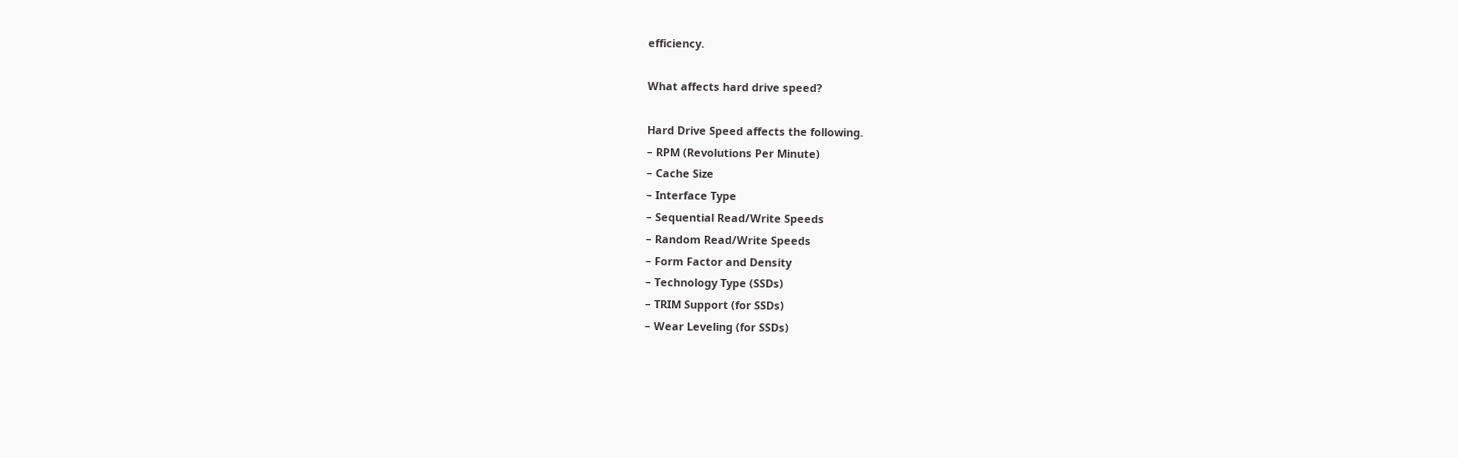efficiency.

What affects hard drive speed?

Hard Drive Speed affects the following.
– RPM (Revolutions Per Minute)
– Cache Size
– Interface Type
– Sequential Read/Write Speeds
– Random Read/Write Speeds
– Form Factor and Density
– Technology Type (SSDs)
– TRIM Support (for SSDs)
– Wear Leveling (for SSDs)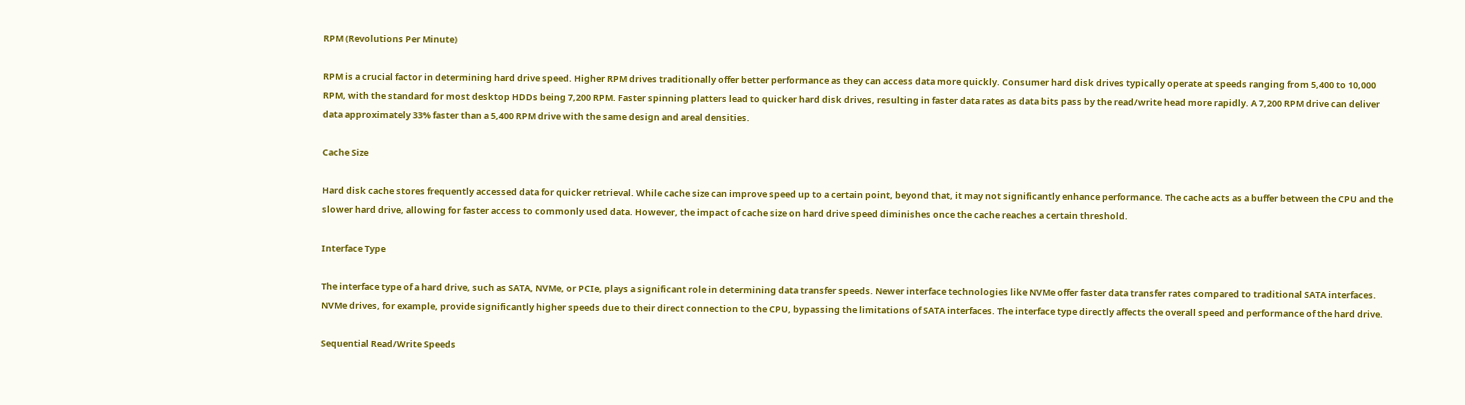RPM (Revolutions Per Minute)

RPM is a crucial factor in determining hard drive speed. Higher RPM drives traditionally offer better performance as they can access data more quickly. Consumer hard disk drives typically operate at speeds ranging from 5,400 to 10,000 RPM, with the standard for most desktop HDDs being 7,200 RPM. Faster spinning platters lead to quicker hard disk drives, resulting in faster data rates as data bits pass by the read/write head more rapidly. A 7,200 RPM drive can deliver data approximately 33% faster than a 5,400 RPM drive with the same design and areal densities.

Cache Size

Hard disk cache stores frequently accessed data for quicker retrieval. While cache size can improve speed up to a certain point, beyond that, it may not significantly enhance performance. The cache acts as a buffer between the CPU and the slower hard drive, allowing for faster access to commonly used data. However, the impact of cache size on hard drive speed diminishes once the cache reaches a certain threshold.

Interface Type

The interface type of a hard drive, such as SATA, NVMe, or PCIe, plays a significant role in determining data transfer speeds. Newer interface technologies like NVMe offer faster data transfer rates compared to traditional SATA interfaces. NVMe drives, for example, provide significantly higher speeds due to their direct connection to the CPU, bypassing the limitations of SATA interfaces. The interface type directly affects the overall speed and performance of the hard drive.

Sequential Read/Write Speeds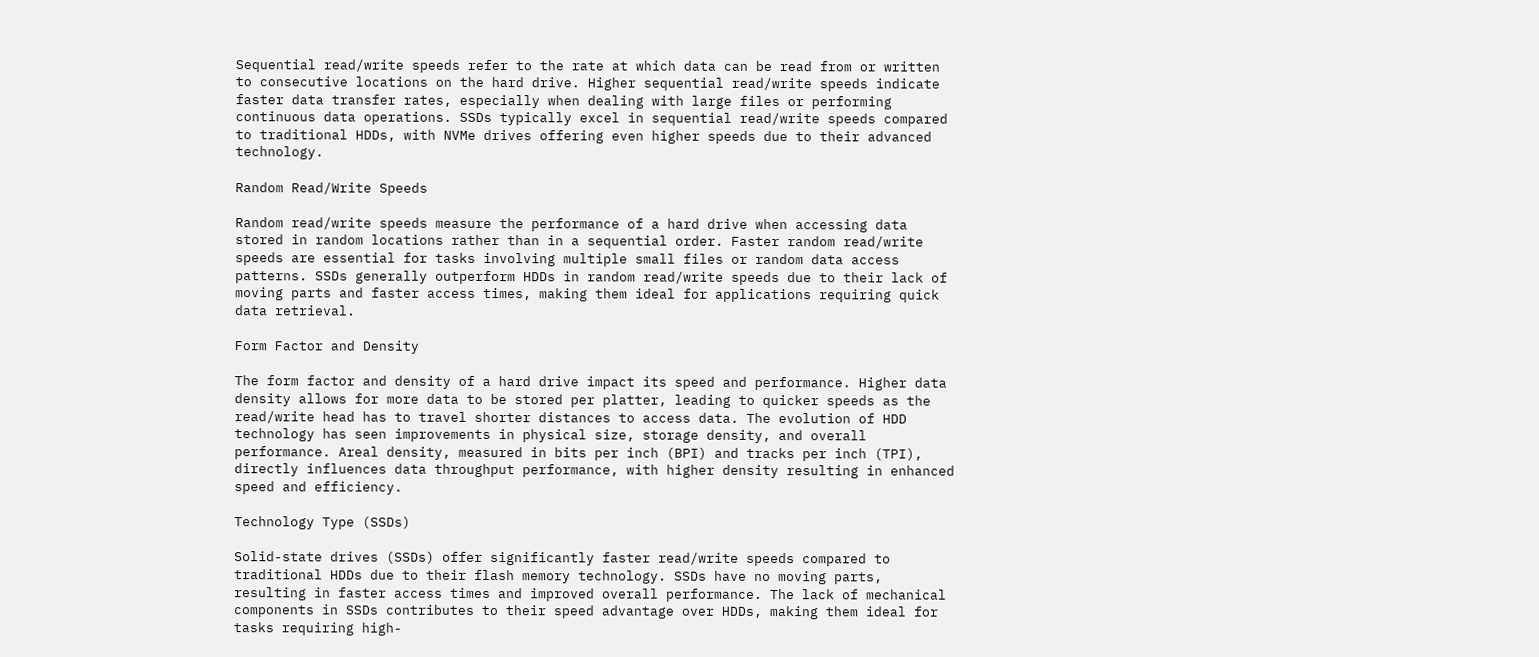Sequential read/write speeds refer to the rate at which data can be read from or written to consecutive locations on the hard drive. Higher sequential read/write speeds indicate faster data transfer rates, especially when dealing with large files or performing continuous data operations. SSDs typically excel in sequential read/write speeds compared to traditional HDDs, with NVMe drives offering even higher speeds due to their advanced technology.

Random Read/Write Speeds

Random read/write speeds measure the performance of a hard drive when accessing data stored in random locations rather than in a sequential order. Faster random read/write speeds are essential for tasks involving multiple small files or random data access patterns. SSDs generally outperform HDDs in random read/write speeds due to their lack of moving parts and faster access times, making them ideal for applications requiring quick data retrieval.

Form Factor and Density

The form factor and density of a hard drive impact its speed and performance. Higher data density allows for more data to be stored per platter, leading to quicker speeds as the read/write head has to travel shorter distances to access data. The evolution of HDD technology has seen improvements in physical size, storage density, and overall performance. Areal density, measured in bits per inch (BPI) and tracks per inch (TPI), directly influences data throughput performance, with higher density resulting in enhanced speed and efficiency.

Technology Type (SSDs)

Solid-state drives (SSDs) offer significantly faster read/write speeds compared to traditional HDDs due to their flash memory technology. SSDs have no moving parts, resulting in faster access times and improved overall performance. The lack of mechanical components in SSDs contributes to their speed advantage over HDDs, making them ideal for tasks requiring high-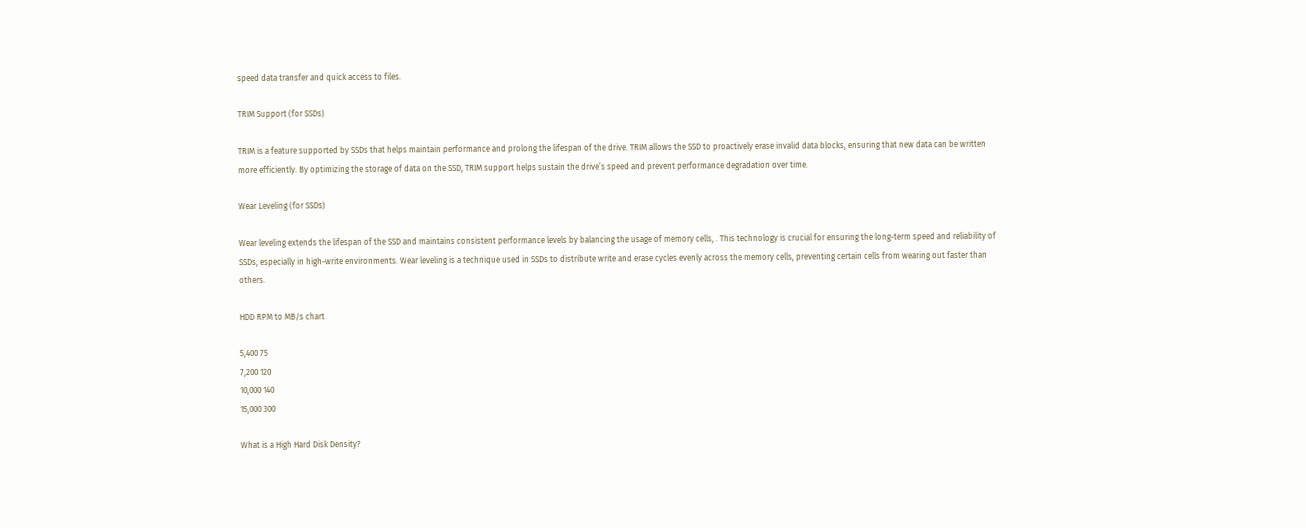speed data transfer and quick access to files.

TRIM Support (for SSDs)

TRIM is a feature supported by SSDs that helps maintain performance and prolong the lifespan of the drive. TRIM allows the SSD to proactively erase invalid data blocks, ensuring that new data can be written more efficiently. By optimizing the storage of data on the SSD, TRIM support helps sustain the drive’s speed and prevent performance degradation over time.

Wear Leveling (for SSDs)

Wear leveling extends the lifespan of the SSD and maintains consistent performance levels by balancing the usage of memory cells, . This technology is crucial for ensuring the long-term speed and reliability of SSDs, especially in high-write environments. Wear leveling is a technique used in SSDs to distribute write and erase cycles evenly across the memory cells, preventing certain cells from wearing out faster than others.

HDD RPM to MB/s chart

5,400 75
7,200 120
10,000 140
15,000 300

What is a High Hard Disk Density?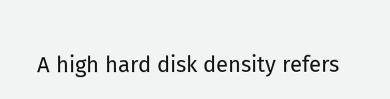A high hard disk density refers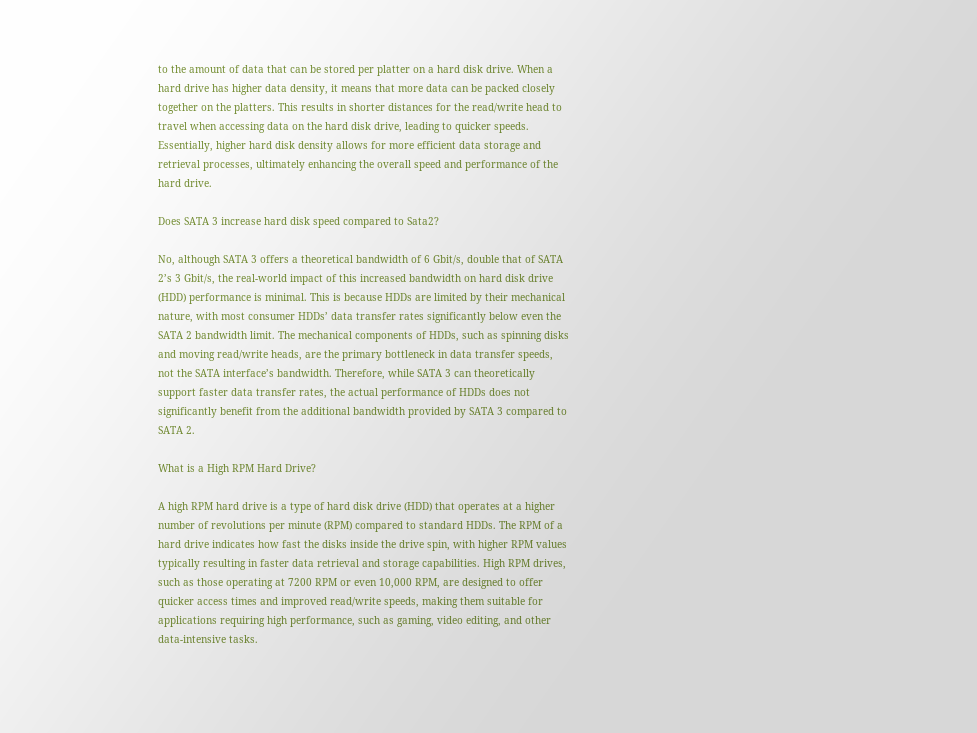to the amount of data that can be stored per platter on a hard disk drive. When a hard drive has higher data density, it means that more data can be packed closely together on the platters. This results in shorter distances for the read/write head to travel when accessing data on the hard disk drive, leading to quicker speeds. Essentially, higher hard disk density allows for more efficient data storage and retrieval processes, ultimately enhancing the overall speed and performance of the hard drive.

Does SATA 3 increase hard disk speed compared to Sata2?

No, although SATA 3 offers a theoretical bandwidth of 6 Gbit/s, double that of SATA 2’s 3 Gbit/s, the real-world impact of this increased bandwidth on hard disk drive (HDD) performance is minimal. This is because HDDs are limited by their mechanical nature, with most consumer HDDs’ data transfer rates significantly below even the SATA 2 bandwidth limit. The mechanical components of HDDs, such as spinning disks and moving read/write heads, are the primary bottleneck in data transfer speeds, not the SATA interface’s bandwidth. Therefore, while SATA 3 can theoretically support faster data transfer rates, the actual performance of HDDs does not significantly benefit from the additional bandwidth provided by SATA 3 compared to SATA 2.

What is a High RPM Hard Drive?

A high RPM hard drive is a type of hard disk drive (HDD) that operates at a higher number of revolutions per minute (RPM) compared to standard HDDs. The RPM of a hard drive indicates how fast the disks inside the drive spin, with higher RPM values typically resulting in faster data retrieval and storage capabilities. High RPM drives, such as those operating at 7200 RPM or even 10,000 RPM, are designed to offer quicker access times and improved read/write speeds, making them suitable for applications requiring high performance, such as gaming, video editing, and other data-intensive tasks.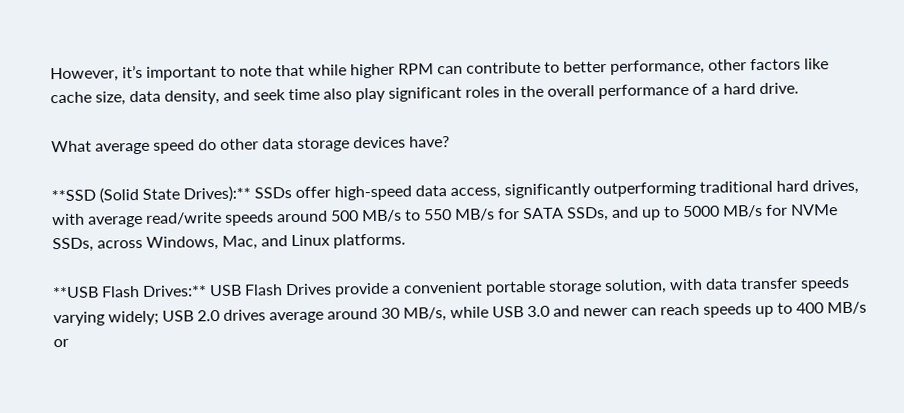However, it’s important to note that while higher RPM can contribute to better performance, other factors like cache size, data density, and seek time also play significant roles in the overall performance of a hard drive.

What average speed do other data storage devices have?

**SSD (Solid State Drives):** SSDs offer high-speed data access, significantly outperforming traditional hard drives, with average read/write speeds around 500 MB/s to 550 MB/s for SATA SSDs, and up to 5000 MB/s for NVMe SSDs, across Windows, Mac, and Linux platforms.

**USB Flash Drives:** USB Flash Drives provide a convenient portable storage solution, with data transfer speeds varying widely; USB 2.0 drives average around 30 MB/s, while USB 3.0 and newer can reach speeds up to 400 MB/s or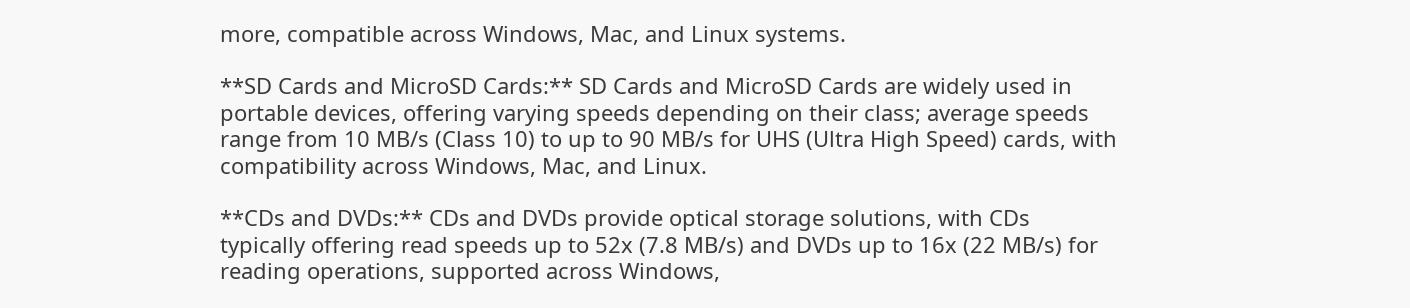more, compatible across Windows, Mac, and Linux systems.

**SD Cards and MicroSD Cards:** SD Cards and MicroSD Cards are widely used in portable devices, offering varying speeds depending on their class; average speeds range from 10 MB/s (Class 10) to up to 90 MB/s for UHS (Ultra High Speed) cards, with compatibility across Windows, Mac, and Linux.

**CDs and DVDs:** CDs and DVDs provide optical storage solutions, with CDs typically offering read speeds up to 52x (7.8 MB/s) and DVDs up to 16x (22 MB/s) for reading operations, supported across Windows,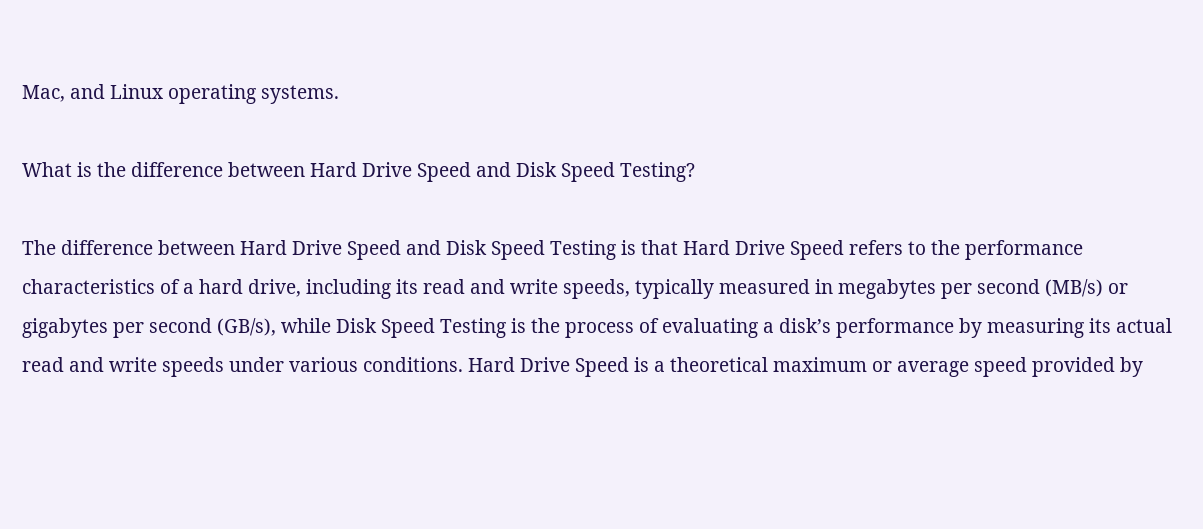Mac, and Linux operating systems.

What is the difference between Hard Drive Speed and Disk Speed Testing?

The difference between Hard Drive Speed and Disk Speed Testing is that Hard Drive Speed refers to the performance characteristics of a hard drive, including its read and write speeds, typically measured in megabytes per second (MB/s) or gigabytes per second (GB/s), while Disk Speed Testing is the process of evaluating a disk’s performance by measuring its actual read and write speeds under various conditions. Hard Drive Speed is a theoretical maximum or average speed provided by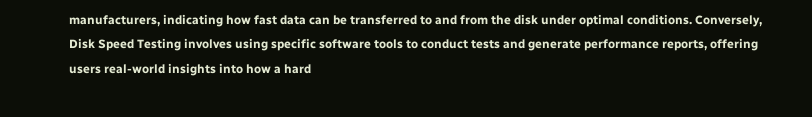manufacturers, indicating how fast data can be transferred to and from the disk under optimal conditions. Conversely, Disk Speed Testing involves using specific software tools to conduct tests and generate performance reports, offering users real-world insights into how a hard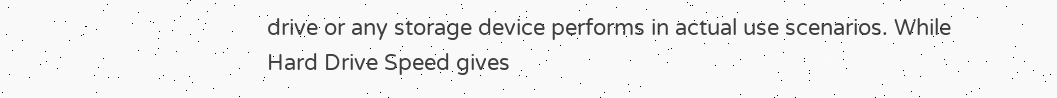drive or any storage device performs in actual use scenarios. While Hard Drive Speed gives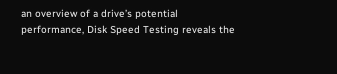an overview of a drive’s potential performance, Disk Speed Testing reveals the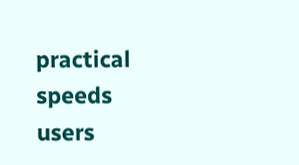practical speeds users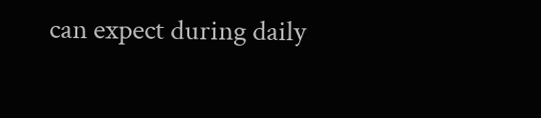can expect during daily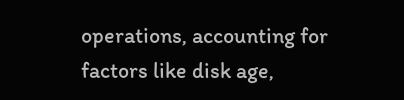operations, accounting for factors like disk age,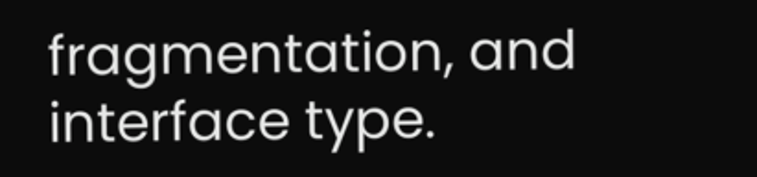fragmentation, and interface type.